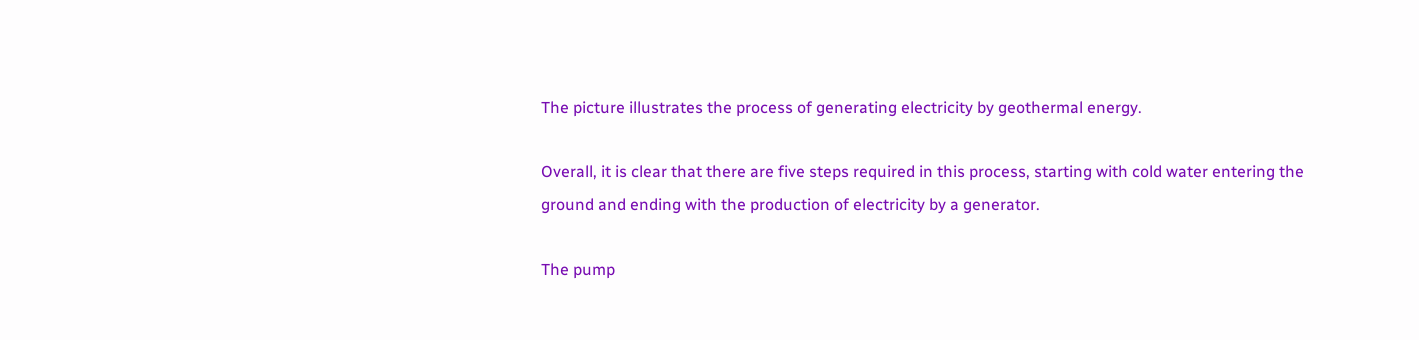The picture illustrates the process of generating electricity by geothermal energy.

Overall, it is clear that there are five steps required in this process, starting with cold water entering the ground and ending with the production of electricity by a generator.

The pump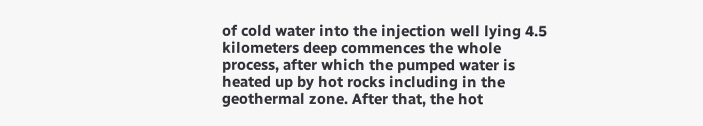of cold water into the injection well lying 4.5 kilometers deep commences the whole process, after which the pumped water is heated up by hot rocks including in the geothermal zone. After that, the hot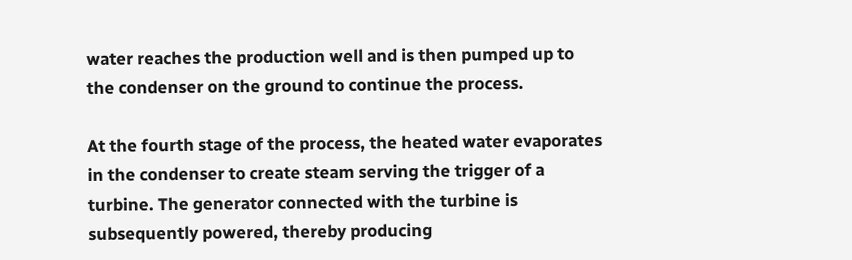water reaches the production well and is then pumped up to the condenser on the ground to continue the process.

At the fourth stage of the process, the heated water evaporates in the condenser to create steam serving the trigger of a turbine. The generator connected with the turbine is subsequently powered, thereby producing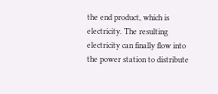the end product, which is electricity. The resulting electricity can finally flow into the power station to distribute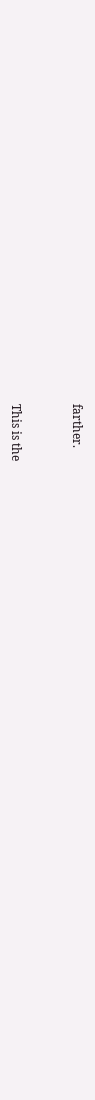farther.


This is the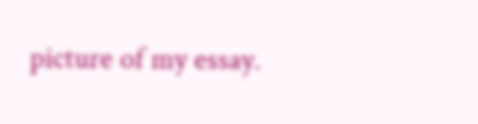picture of my essay.